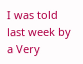I was told last week by a Very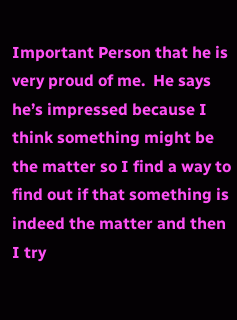Important Person that he is very proud of me.  He says he’s impressed because I think something might be the matter so I find a way to find out if that something is indeed the matter and then I try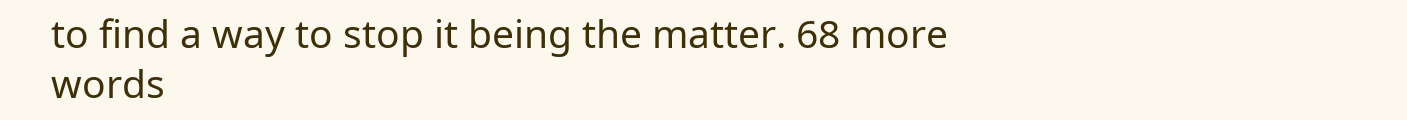to find a way to stop it being the matter. 68 more words